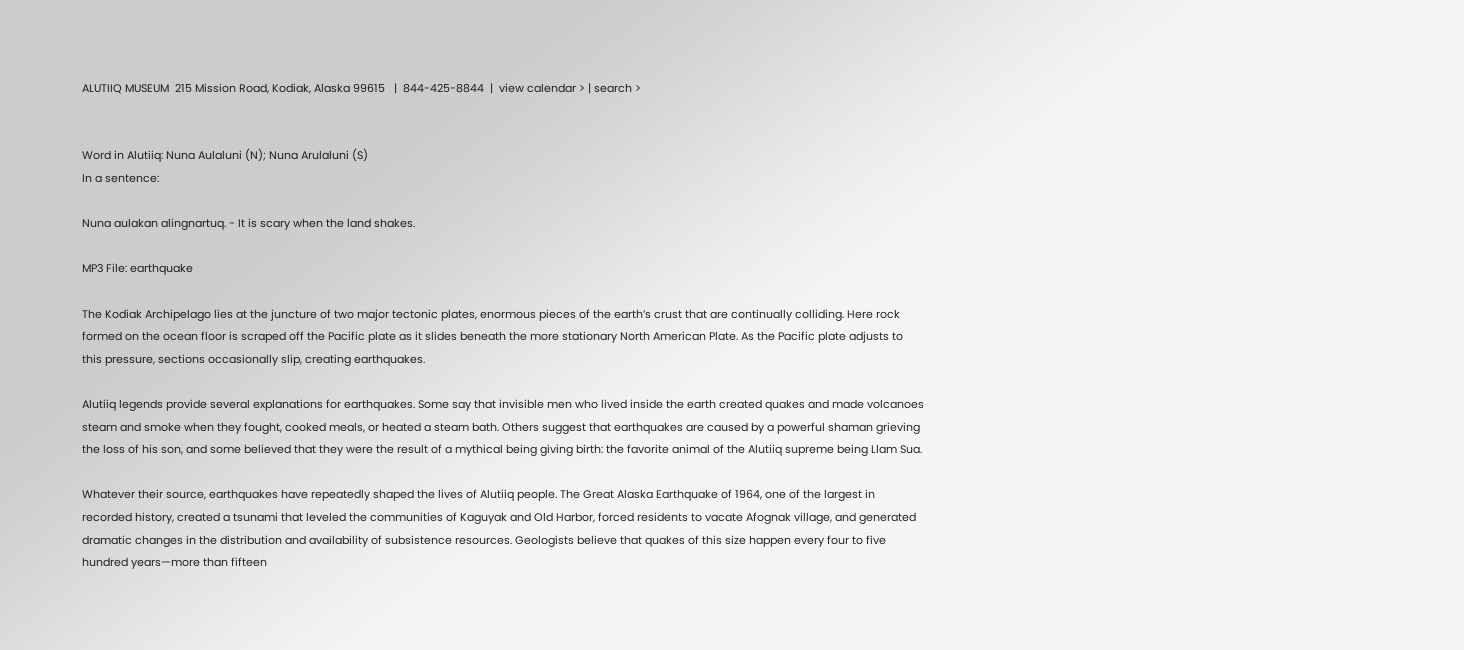ALUTIIQ MUSEUM  215 Mission Road, Kodiak, Alaska 99615   |  844-425-8844  |  view calendar > | search >


Word in Alutiiq: Nuna Aulaluni (N); Nuna Arulaluni (S)
In a sentence:

Nuna aulakan alingnartuq. - It is scary when the land shakes.

MP3 File: earthquake

The Kodiak Archipelago lies at the juncture of two major tectonic plates, enormous pieces of the earth’s crust that are continually colliding. Here rock formed on the ocean floor is scraped off the Pacific plate as it slides beneath the more stationary North American Plate. As the Pacific plate adjusts to this pressure, sections occasionally slip, creating earthquakes.

Alutiiq legends provide several explanations for earthquakes. Some say that invisible men who lived inside the earth created quakes and made volcanoes steam and smoke when they fought, cooked meals, or heated a steam bath. Others suggest that earthquakes are caused by a powerful shaman grieving the loss of his son, and some believed that they were the result of a mythical being giving birth: the favorite animal of the Alutiiq supreme being Llam Sua.

Whatever their source, earthquakes have repeatedly shaped the lives of Alutiiq people. The Great Alaska Earthquake of 1964, one of the largest in recorded history, created a tsunami that leveled the communities of Kaguyak and Old Harbor, forced residents to vacate Afognak village, and generated dramatic changes in the distribution and availability of subsistence resources. Geologists believe that quakes of this size happen every four to five hundred years—more than fifteen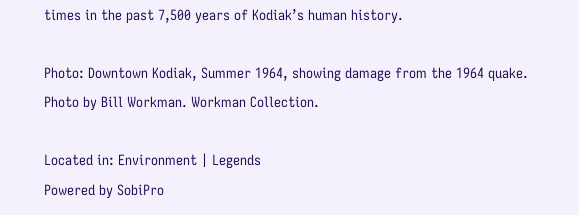times in the past 7,500 years of Kodiak’s human history.

Photo: Downtown Kodiak, Summer 1964, showing damage from the 1964 quake.  Photo by Bill Workman. Workman Collection.

Located in: Environment | Legends
Powered by SobiPro